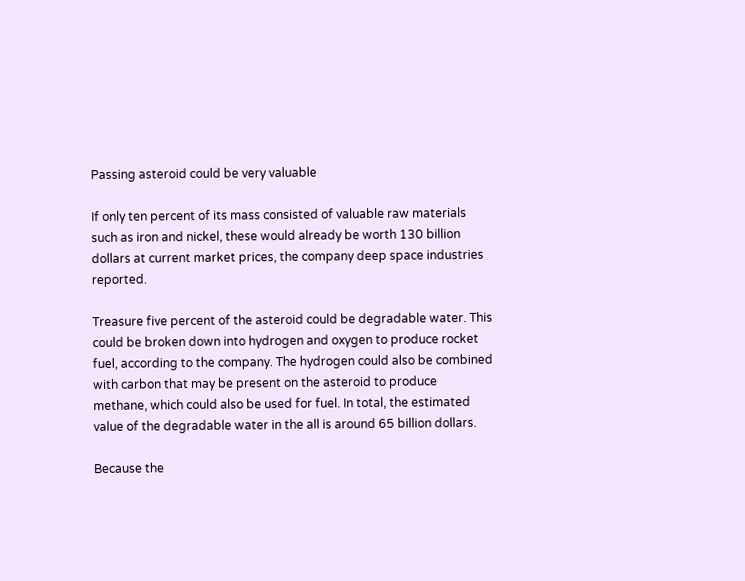Passing asteroid could be very valuable

If only ten percent of its mass consisted of valuable raw materials such as iron and nickel, these would already be worth 130 billion dollars at current market prices, the company deep space industries reported.

Treasure five percent of the asteroid could be degradable water. This could be broken down into hydrogen and oxygen to produce rocket fuel, according to the company. The hydrogen could also be combined with carbon that may be present on the asteroid to produce methane, which could also be used for fuel. In total, the estimated value of the degradable water in the all is around 65 billion dollars.

Because the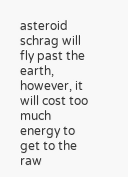asteroid schrag will fly past the earth, however, it will cost too much energy to get to the raw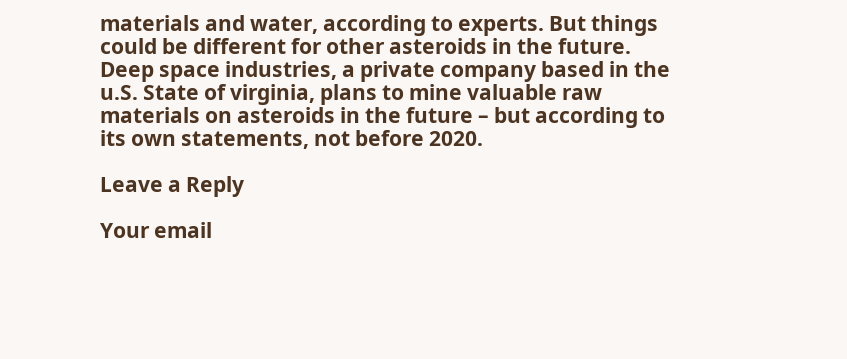materials and water, according to experts. But things could be different for other asteroids in the future. Deep space industries, a private company based in the u.S. State of virginia, plans to mine valuable raw materials on asteroids in the future – but according to its own statements, not before 2020.

Leave a Reply

Your email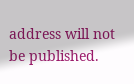address will not be published.